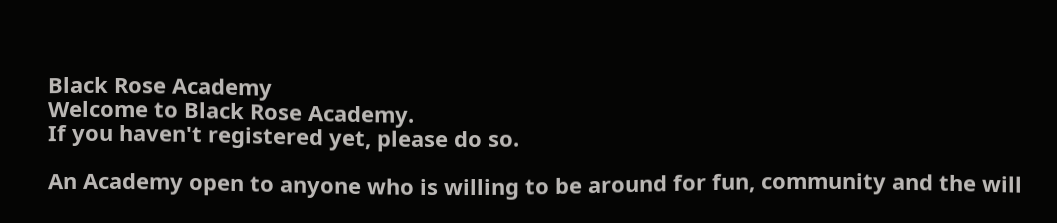Black Rose Academy
Welcome to Black Rose Academy.
If you haven't registered yet, please do so.

An Academy open to anyone who is willing to be around for fun, community and the will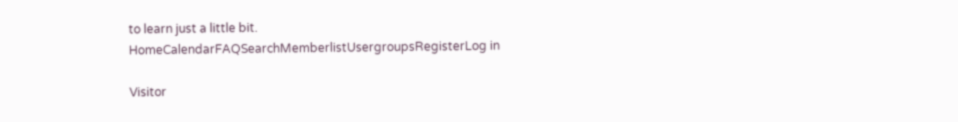to learn just a little bit.
HomeCalendarFAQSearchMemberlistUsergroupsRegisterLog in

Visitor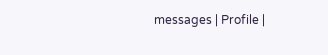messages | Profile |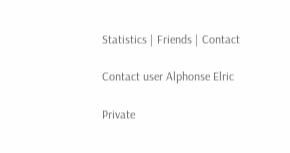Statistics | Friends | Contact

Contact user Alphonse Elric

Private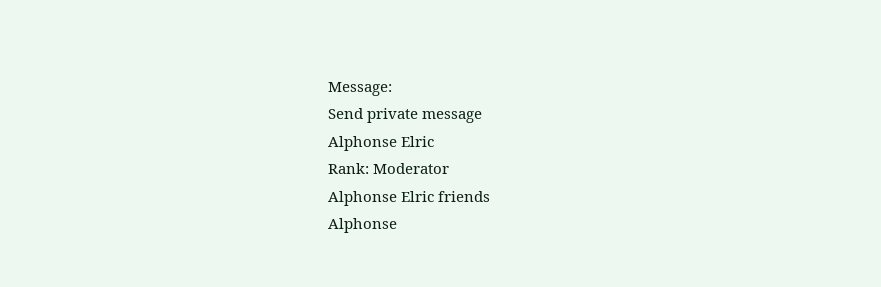Message:
Send private message
Alphonse Elric
Rank: Moderator
Alphonse Elric friends
Alphonse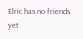Elric has no friends yet